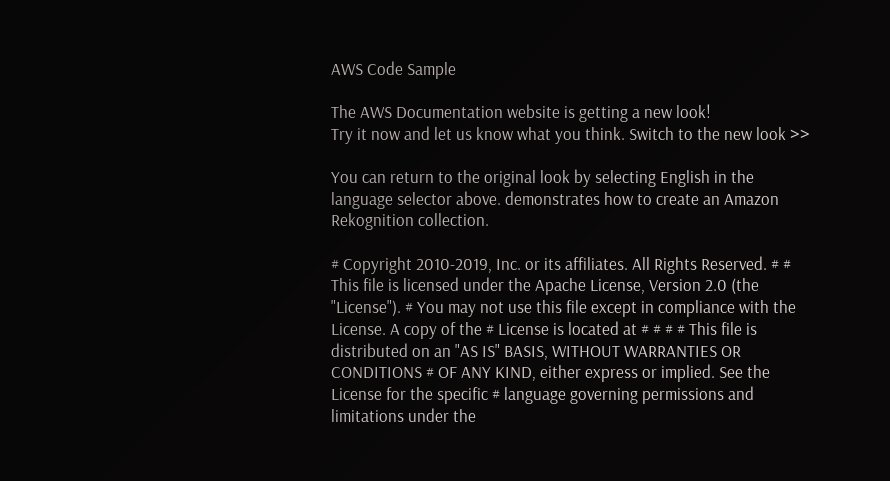AWS Code Sample

The AWS Documentation website is getting a new look!
Try it now and let us know what you think. Switch to the new look >>

You can return to the original look by selecting English in the language selector above. demonstrates how to create an Amazon Rekognition collection.

# Copyright 2010-2019, Inc. or its affiliates. All Rights Reserved. # # This file is licensed under the Apache License, Version 2.0 (the "License"). # You may not use this file except in compliance with the License. A copy of the # License is located at # # # # This file is distributed on an "AS IS" BASIS, WITHOUT WARRANTIES OR CONDITIONS # OF ANY KIND, either express or implied. See the License for the specific # language governing permissions and limitations under the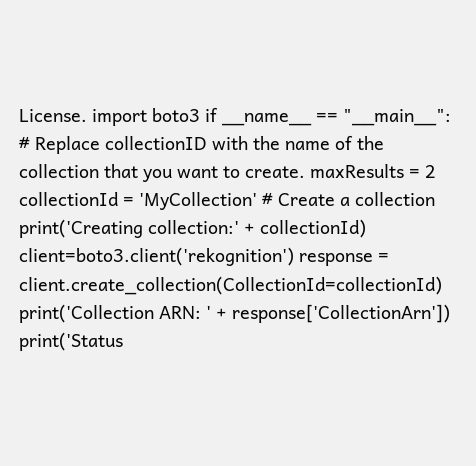License. import boto3 if __name__ == "__main__": # Replace collectionID with the name of the collection that you want to create. maxResults = 2 collectionId = 'MyCollection' # Create a collection print('Creating collection:' + collectionId) client=boto3.client('rekognition') response = client.create_collection(CollectionId=collectionId) print('Collection ARN: ' + response['CollectionArn']) print('Status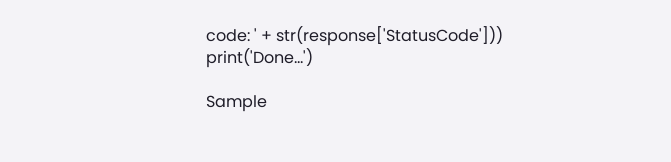code: ' + str(response['StatusCode'])) print('Done...')

Sample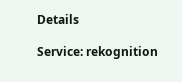Details

Service: rekognition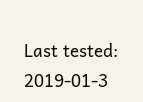Last tested: 2019-01-3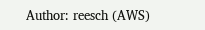Author: reesch (AWS)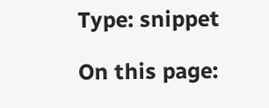Type: snippet

On this page: